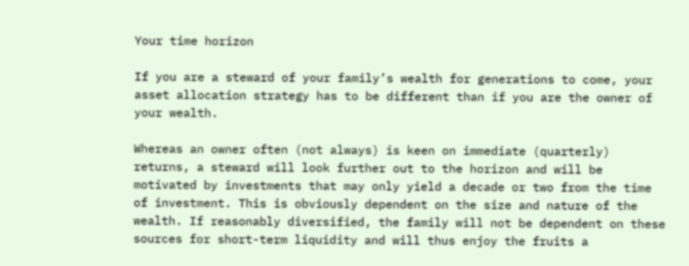Your time horizon

If you are a steward of your family’s wealth for generations to come, your asset allocation strategy has to be different than if you are the owner of your wealth.

Whereas an owner often (not always) is keen on immediate (quarterly) returns, a steward will look further out to the horizon and will be motivated by investments that may only yield a decade or two from the time of investment. This is obviously dependent on the size and nature of the wealth. If reasonably diversified, the family will not be dependent on these sources for short-term liquidity and will thus enjoy the fruits a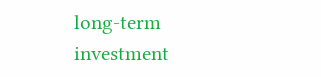long-term investment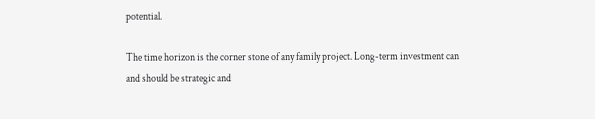potential.

The time horizon is the corner stone of any family project. Long-term investment can and should be strategic and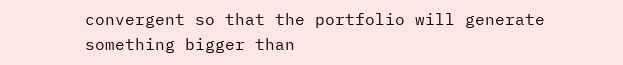convergent so that the portfolio will generate something bigger than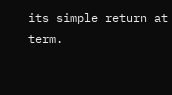its simple return at term.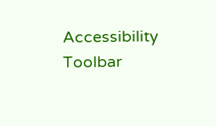Accessibility Toolbar